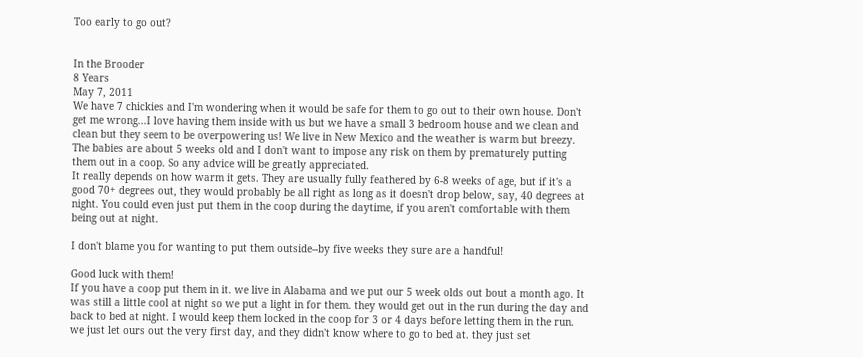Too early to go out?


In the Brooder
8 Years
May 7, 2011
We have 7 chickies and I'm wondering when it would be safe for them to go out to their own house. Don't get me wrong...I love having them inside with us but we have a small 3 bedroom house and we clean and clean but they seem to be overpowering us! We live in New Mexico and the weather is warm but breezy. The babies are about 5 weeks old and I don't want to impose any risk on them by prematurely putting them out in a coop. So any advice will be greatly appreciated.
It really depends on how warm it gets. They are usually fully feathered by 6-8 weeks of age, but if it's a good 70+ degrees out, they would probably be all right as long as it doesn't drop below, say, 40 degrees at night. You could even just put them in the coop during the daytime, if you aren't comfortable with them being out at night.

I don't blame you for wanting to put them outside--by five weeks they sure are a handful!

Good luck with them!
If you have a coop put them in it. we live in Alabama and we put our 5 week olds out bout a month ago. It was still a little cool at night so we put a light in for them. they would get out in the run during the day and back to bed at night. I would keep them locked in the coop for 3 or 4 days before letting them in the run. we just let ours out the very first day, and they didn't know where to go to bed at. they just set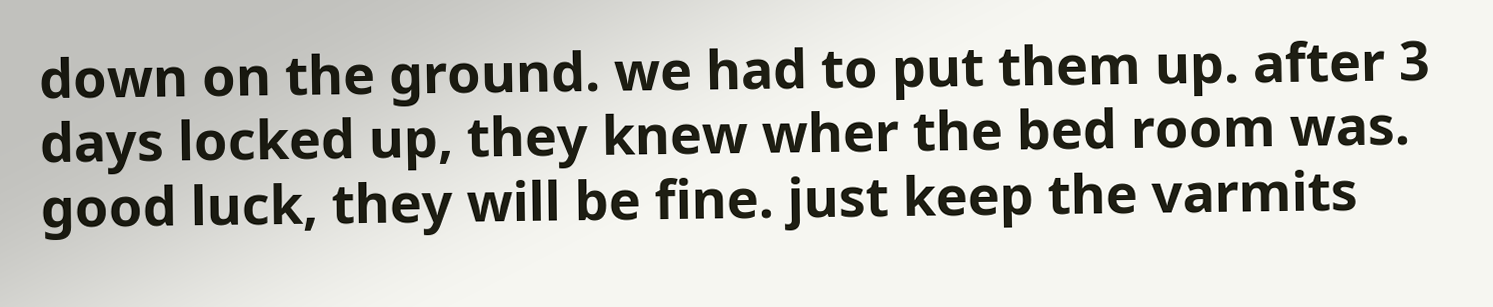down on the ground. we had to put them up. after 3 days locked up, they knew wher the bed room was. good luck, they will be fine. just keep the varmits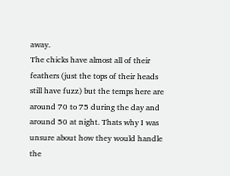away.
The chicks have almost all of their feathers (just the tops of their heads still have fuzz) but the temps here are around 70 to 75 during the day and around 50 at night. Thats why I was unsure about how they would handle the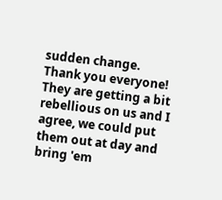sudden change.
Thank you everyone! They are getting a bit rebellious on us and I agree, we could put them out at day and bring 'em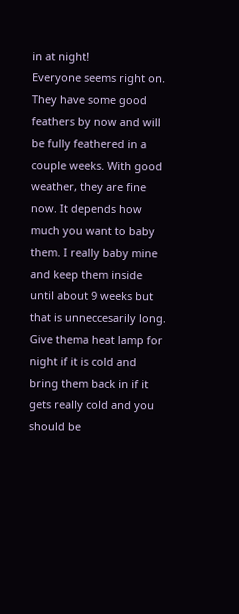in at night!
Everyone seems right on. They have some good feathers by now and will be fully feathered in a couple weeks. With good weather, they are fine now. It depends how much you want to baby them. I really baby mine and keep them inside until about 9 weeks but that is unneccesarily long. Give thema heat lamp for night if it is cold and bring them back in if it gets really cold and you should be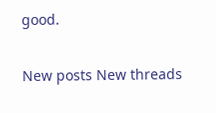good.

New posts New threads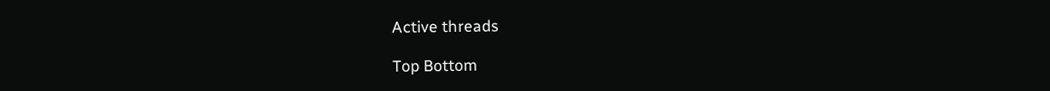Active threads

Top Bottom